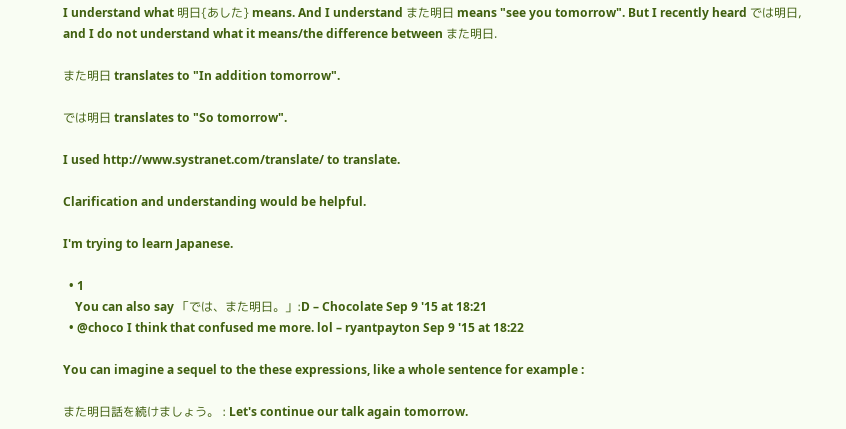I understand what 明日{あした} means. And I understand また明日 means "see you tomorrow". But I recently heard では明日, and I do not understand what it means/the difference between また明日.

また明日 translates to "In addition tomorrow".

では明日 translates to "So tomorrow".

I used http://www.systranet.com/translate/ to translate.

Clarification and understanding would be helpful.

I'm trying to learn Japanese.

  • 1
    You can also say 「では、また明日。」:D – Chocolate Sep 9 '15 at 18:21
  • @choco I think that confused me more. lol – ryantpayton Sep 9 '15 at 18:22

You can imagine a sequel to the these expressions, like a whole sentence for example :

また明日話を続けましょう。 : Let's continue our talk again tomorrow.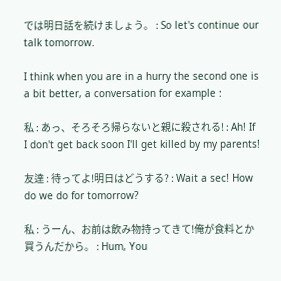では明日話を続けましょう。 : So let's continue our talk tomorrow.

I think when you are in a hurry the second one is a bit better, a conversation for example :

私 : あっ、そろそろ帰らないと親に殺される! : Ah! If I don't get back soon I'll get killed by my parents!

友達 : 待ってよ!明日はどうする? : Wait a sec! How do we do for tomorrow?

私 : うーん、お前は飲み物持ってきて!俺が食料とか買うんだから。 : Hum, You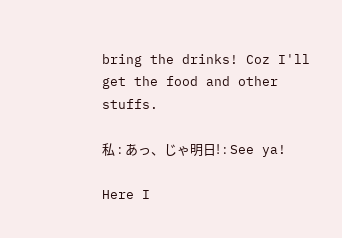bring the drinks! Coz I'll get the food and other stuffs.

私 : あっ、じゃ明日! : See ya!

Here I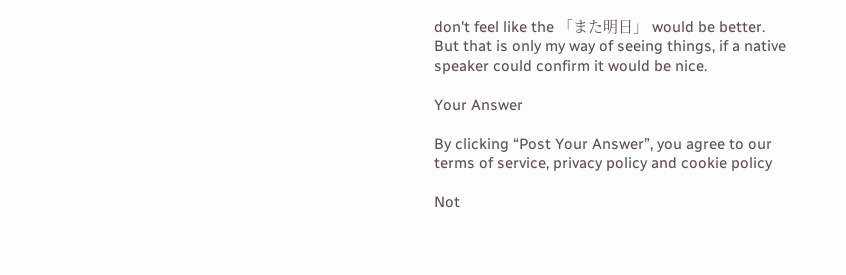don't feel like the 「また明日」 would be better. But that is only my way of seeing things, if a native speaker could confirm it would be nice.

Your Answer

By clicking “Post Your Answer”, you agree to our terms of service, privacy policy and cookie policy

Not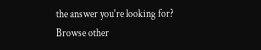the answer you're looking for? Browse other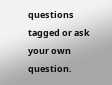questions tagged or ask your own question.